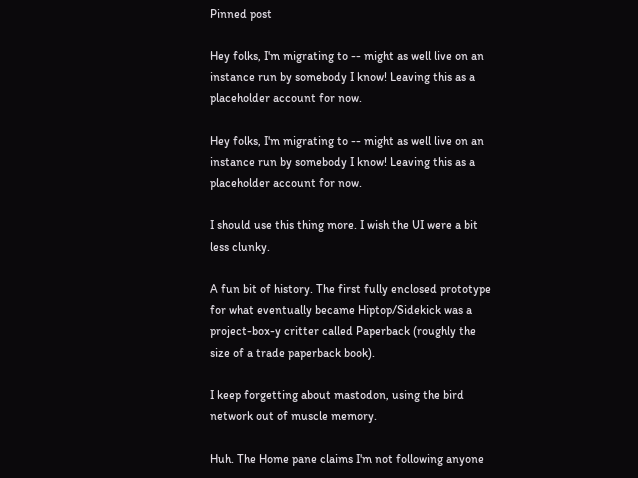Pinned post

Hey folks, I'm migrating to -- might as well live on an instance run by somebody I know! Leaving this as a placeholder account for now.

Hey folks, I'm migrating to -- might as well live on an instance run by somebody I know! Leaving this as a placeholder account for now.

I should use this thing more. I wish the UI were a bit less clunky.

A fun bit of history. The first fully enclosed prototype for what eventually became Hiptop/Sidekick was a project-box-y critter called Paperback (roughly the size of a trade paperback book).

I keep forgetting about mastodon, using the bird network out of muscle memory.

Huh. The Home pane claims I'm not following anyone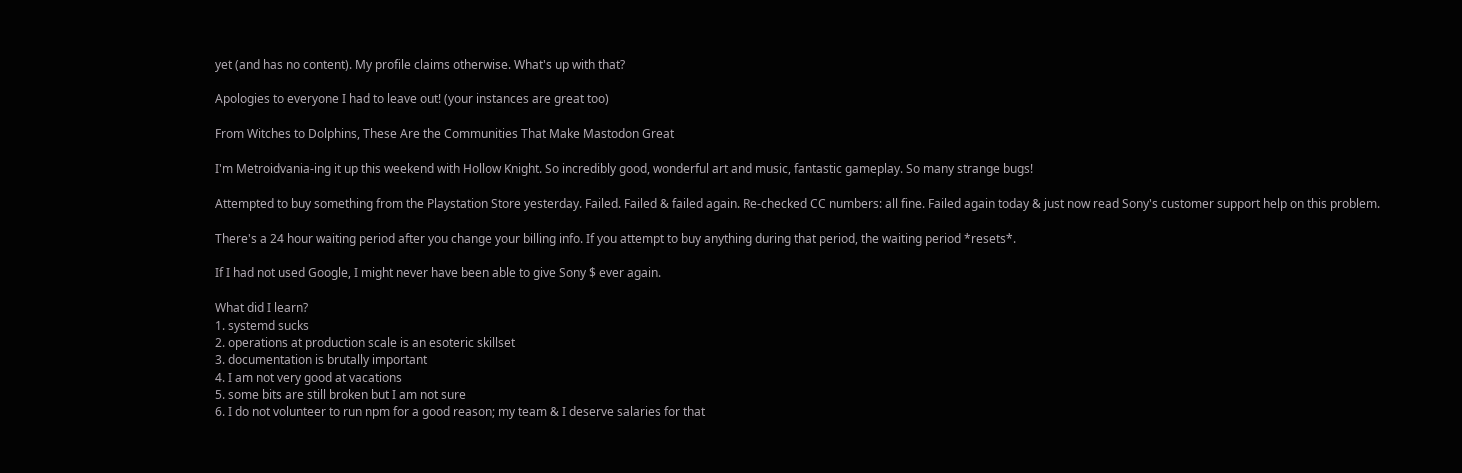yet (and has no content). My profile claims otherwise. What's up with that?

Apologies to everyone I had to leave out! (your instances are great too)

From Witches to Dolphins, These Are the Communities That Make Mastodon Great

I'm Metroidvania-ing it up this weekend with Hollow Knight. So incredibly good, wonderful art and music, fantastic gameplay. So many strange bugs!

Attempted to buy something from the Playstation Store yesterday. Failed. Failed & failed again. Re-checked CC numbers: all fine. Failed again today & just now read Sony's customer support help on this problem.

There's a 24 hour waiting period after you change your billing info. If you attempt to buy anything during that period, the waiting period *resets*.

If I had not used Google, I might never have been able to give Sony $ ever again.

What did I learn?
1. systemd sucks
2. operations at production scale is an esoteric skillset
3. documentation is brutally important
4. I am not very good at vacations
5. some bits are still broken but I am not sure
6. I do not volunteer to run npm for a good reason; my team & I deserve salaries for that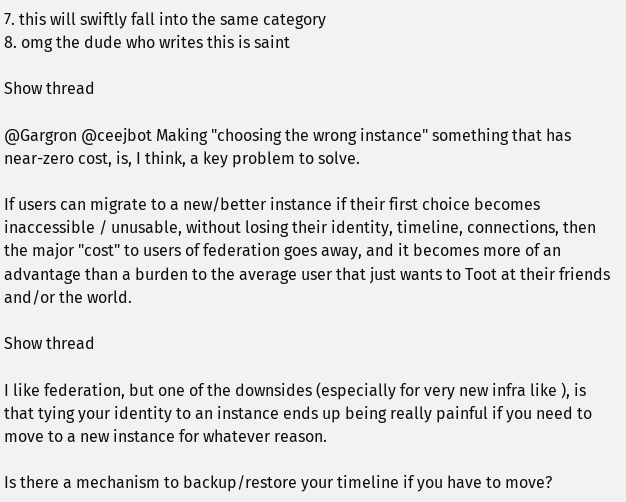7. this will swiftly fall into the same category
8. omg the dude who writes this is saint

Show thread

@Gargron @ceejbot Making "choosing the wrong instance" something that has near-zero cost, is, I think, a key problem to solve.

If users can migrate to a new/better instance if their first choice becomes inaccessible / unusable, without losing their identity, timeline, connections, then the major "cost" to users of federation goes away, and it becomes more of an advantage than a burden to the average user that just wants to Toot at their friends and/or the world.

Show thread

I like federation, but one of the downsides (especially for very new infra like ), is that tying your identity to an instance ends up being really painful if you need to move to a new instance for whatever reason.

Is there a mechanism to backup/restore your timeline if you have to move?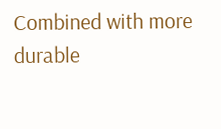Combined with more durable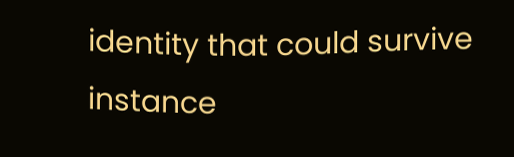identity that could survive instance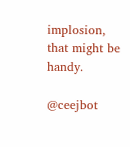implosion, that might be handy.

@ceejbot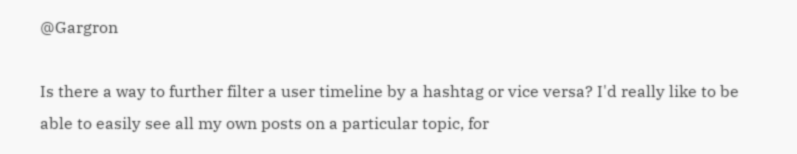@Gargron

Is there a way to further filter a user timeline by a hashtag or vice versa? I'd really like to be able to easily see all my own posts on a particular topic, for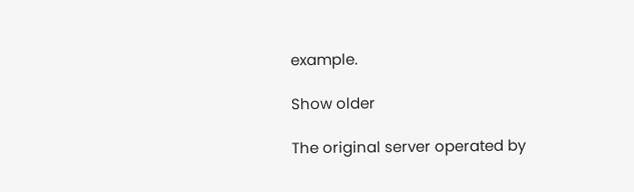example.

Show older

The original server operated by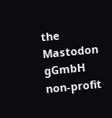the Mastodon gGmbH non-profit